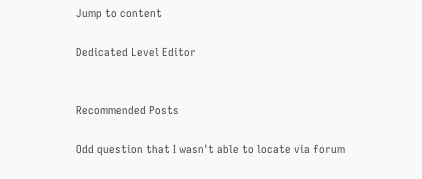Jump to content

Dedicated Level Editor


Recommended Posts

Odd question that I wasn't able to locate via forum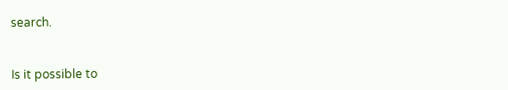search.


Is it possible to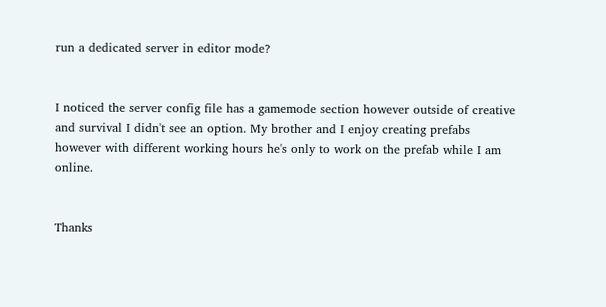run a dedicated server in editor mode?


I noticed the server config file has a gamemode section however outside of creative and survival I didn't see an option. My brother and I enjoy creating prefabs however with different working hours he's only to work on the prefab while I am online.


Thanks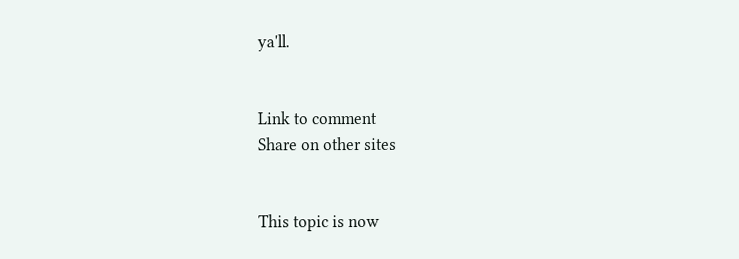ya'll.


Link to comment
Share on other sites


This topic is now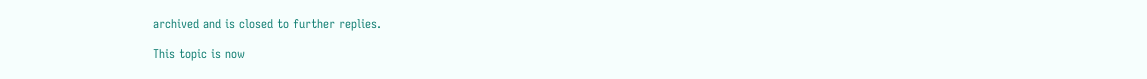archived and is closed to further replies.

This topic is now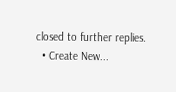closed to further replies.
  • Create New...